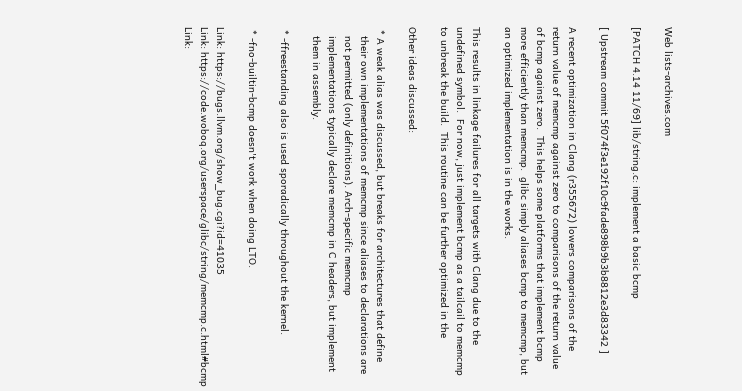Web lists-archives.com

[PATCH 4.14 11/69] lib/string.c: implement a basic bcmp

[ Upstream commit 5f074f3e192f10c9fade898b9b3b8812e3d83342 ]

A recent optimization in Clang (r355672) lowers comparisons of the
return value of memcmp against zero to comparisons of the return value
of bcmp against zero.  This helps some platforms that implement bcmp
more efficiently than memcmp.  glibc simply aliases bcmp to memcmp, but
an optimized implementation is in the works.

This results in linkage failures for all targets with Clang due to the
undefined symbol.  For now, just implement bcmp as a tailcail to memcmp
to unbreak the build.  This routine can be further optimized in the

Other ideas discussed:

 * A weak alias was discussed, but breaks for architectures that define
   their own implementations of memcmp since aliases to declarations are
   not permitted (only definitions). Arch-specific memcmp
   implementations typically declare memcmp in C headers, but implement
   them in assembly.

 * -ffreestanding also is used sporadically throughout the kernel.

 * -fno-builtin-bcmp doesn't work when doing LTO.

Link: https://bugs.llvm.org/show_bug.cgi?id=41035
Link: https://code.woboq.org/userspace/glibc/string/memcmp.c.html#bcmp
Link: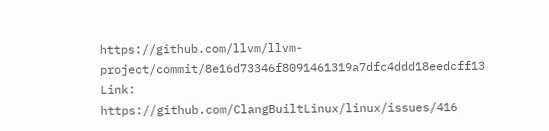https://github.com/llvm/llvm-project/commit/8e16d73346f8091461319a7dfc4ddd18eedcff13
Link: https://github.com/ClangBuiltLinux/linux/issues/416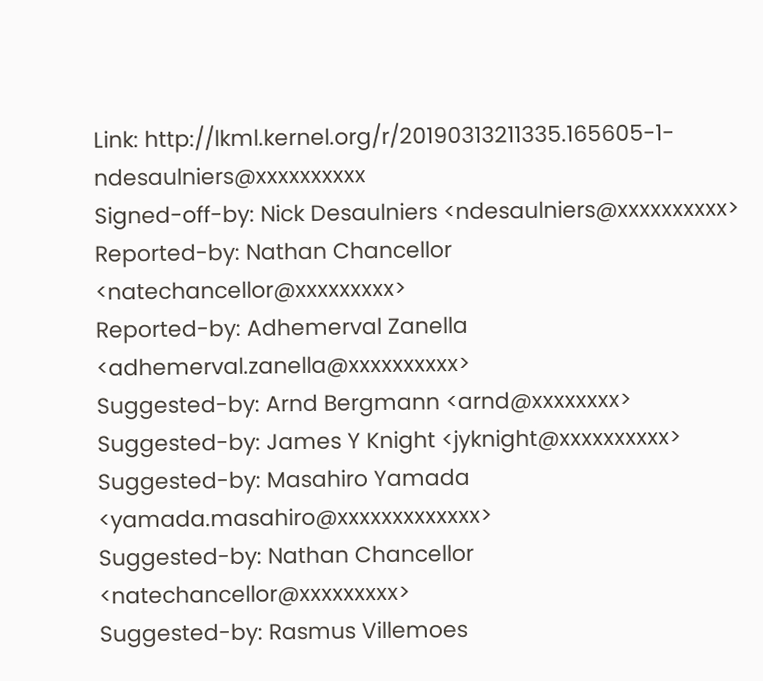Link: http://lkml.kernel.org/r/20190313211335.165605-1-ndesaulniers@xxxxxxxxxx
Signed-off-by: Nick Desaulniers <ndesaulniers@xxxxxxxxxx>
Reported-by: Nathan Chancellor <natechancellor@xxxxxxxxx>
Reported-by: Adhemerval Zanella <adhemerval.zanella@xxxxxxxxxx>
Suggested-by: Arnd Bergmann <arnd@xxxxxxxx>
Suggested-by: James Y Knight <jyknight@xxxxxxxxxx>
Suggested-by: Masahiro Yamada <yamada.masahiro@xxxxxxxxxxxxx>
Suggested-by: Nathan Chancellor <natechancellor@xxxxxxxxx>
Suggested-by: Rasmus Villemoes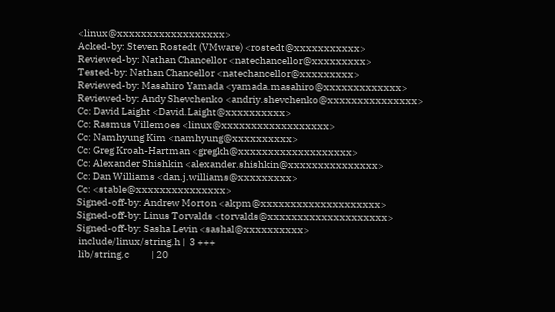<linux@xxxxxxxxxxxxxxxxxx>
Acked-by: Steven Rostedt (VMware) <rostedt@xxxxxxxxxxx>
Reviewed-by: Nathan Chancellor <natechancellor@xxxxxxxxx>
Tested-by: Nathan Chancellor <natechancellor@xxxxxxxxx>
Reviewed-by: Masahiro Yamada <yamada.masahiro@xxxxxxxxxxxxx>
Reviewed-by: Andy Shevchenko <andriy.shevchenko@xxxxxxxxxxxxxxx>
Cc: David Laight <David.Laight@xxxxxxxxxx>
Cc: Rasmus Villemoes <linux@xxxxxxxxxxxxxxxxxx>
Cc: Namhyung Kim <namhyung@xxxxxxxxxx>
Cc: Greg Kroah-Hartman <gregkh@xxxxxxxxxxxxxxxxxxx>
Cc: Alexander Shishkin <alexander.shishkin@xxxxxxxxxxxxxxx>
Cc: Dan Williams <dan.j.williams@xxxxxxxxx>
Cc: <stable@xxxxxxxxxxxxxxx>
Signed-off-by: Andrew Morton <akpm@xxxxxxxxxxxxxxxxxxxx>
Signed-off-by: Linus Torvalds <torvalds@xxxxxxxxxxxxxxxxxxxx>
Signed-off-by: Sasha Levin <sashal@xxxxxxxxxx>
 include/linux/string.h |  3 +++
 lib/string.c           | 20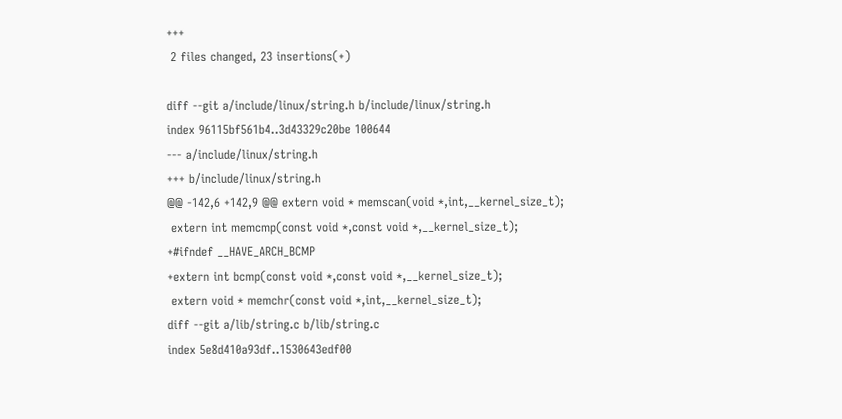+++
 2 files changed, 23 insertions(+)

diff --git a/include/linux/string.h b/include/linux/string.h
index 96115bf561b4..3d43329c20be 100644
--- a/include/linux/string.h
+++ b/include/linux/string.h
@@ -142,6 +142,9 @@ extern void * memscan(void *,int,__kernel_size_t);
 extern int memcmp(const void *,const void *,__kernel_size_t);
+#ifndef __HAVE_ARCH_BCMP
+extern int bcmp(const void *,const void *,__kernel_size_t);
 extern void * memchr(const void *,int,__kernel_size_t);
diff --git a/lib/string.c b/lib/string.c
index 5e8d410a93df..1530643edf00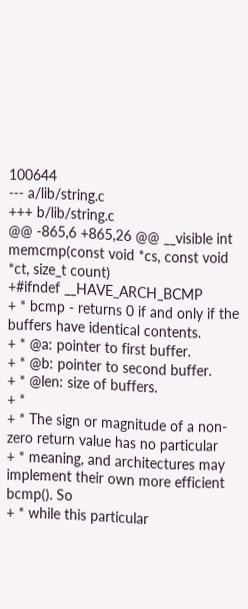100644
--- a/lib/string.c
+++ b/lib/string.c
@@ -865,6 +865,26 @@ __visible int memcmp(const void *cs, const void *ct, size_t count)
+#ifndef __HAVE_ARCH_BCMP
+ * bcmp - returns 0 if and only if the buffers have identical contents.
+ * @a: pointer to first buffer.
+ * @b: pointer to second buffer.
+ * @len: size of buffers.
+ *
+ * The sign or magnitude of a non-zero return value has no particular
+ * meaning, and architectures may implement their own more efficient bcmp(). So
+ * while this particular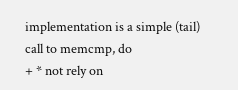implementation is a simple (tail) call to memcmp, do
+ * not rely on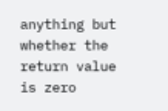anything but whether the return value is zero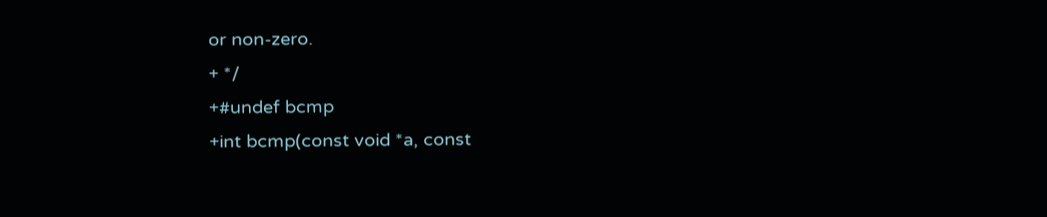or non-zero.
+ */
+#undef bcmp
+int bcmp(const void *a, const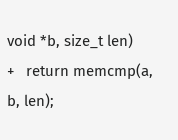void *b, size_t len)
+   return memcmp(a, b, len);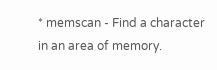* memscan - Find a character in an area of memory.